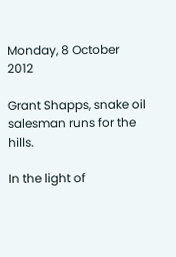Monday, 8 October 2012

Grant Shapps, snake oil salesman runs for the hills.

In the light of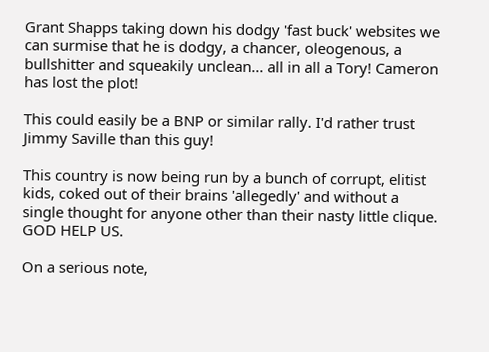Grant Shapps taking down his dodgy 'fast buck' websites we can surmise that he is dodgy, a chancer, oleogenous, a bullshitter and squeakily unclean... all in all a Tory! Cameron has lost the plot!

This could easily be a BNP or similar rally. I'd rather trust Jimmy Saville than this guy!

This country is now being run by a bunch of corrupt, elitist kids, coked out of their brains 'allegedly' and without a single thought for anyone other than their nasty little clique. GOD HELP US.

On a serious note,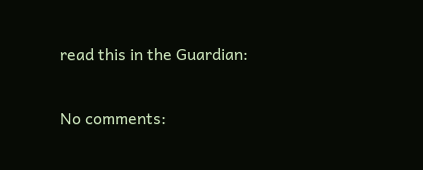read this in the Guardian:

No comments: